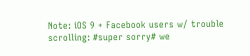Note: iOS 9 + Facebook users w/ trouble scrolling: #super sorry# we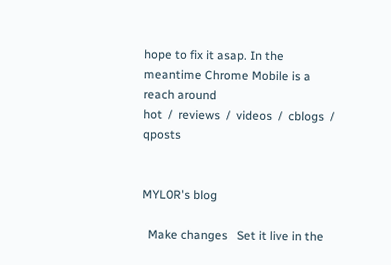hope to fix it asap. In the meantime Chrome Mobile is a reach around
hot  /  reviews  /  videos  /  cblogs  /  qposts


MYL0R's blog

  Make changes   Set it live in the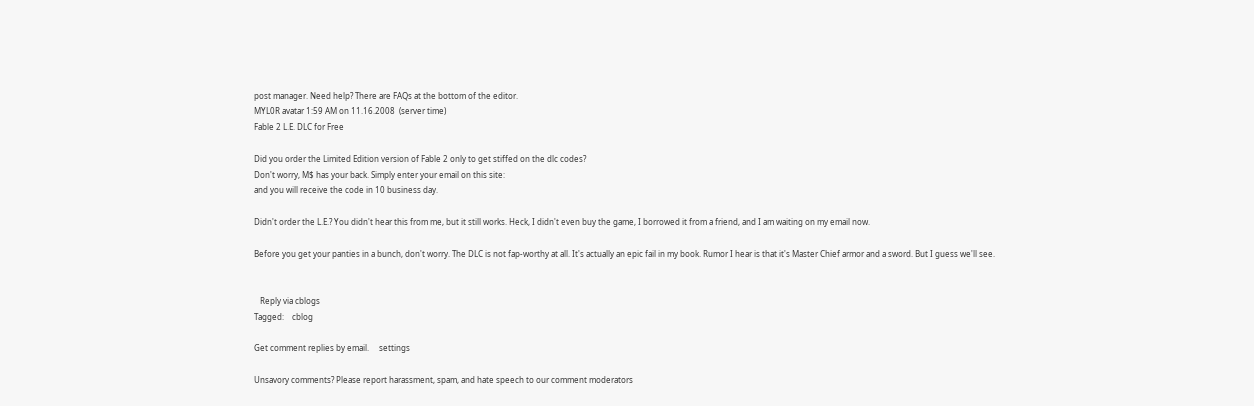post manager. Need help? There are FAQs at the bottom of the editor.
MYL0R avatar 1:59 AM on 11.16.2008  (server time)
Fable 2 L.E. DLC for Free

Did you order the Limited Edition version of Fable 2 only to get stiffed on the dlc codes?
Don't worry, M$ has your back. Simply enter your email on this site:
and you will receive the code in 10 business day.

Didn't order the L.E.? You didn't hear this from me, but it still works. Heck, I didn't even buy the game, I borrowed it from a friend, and I am waiting on my email now.

Before you get your panties in a bunch, don't worry. The DLC is not fap-worthy at all. It's actually an epic fail in my book. Rumor I hear is that it's Master Chief armor and a sword. But I guess we'll see.


   Reply via cblogs
Tagged:    cblog

Get comment replies by email.     settings

Unsavory comments? Please report harassment, spam, and hate speech to our comment moderators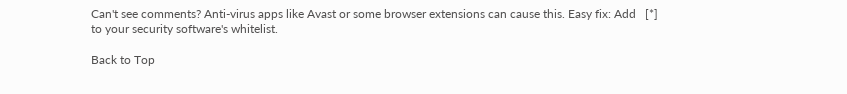Can't see comments? Anti-virus apps like Avast or some browser extensions can cause this. Easy fix: Add   [*]   to your security software's whitelist.

Back to Top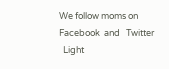We follow moms on   Facebook  and   Twitter
  Light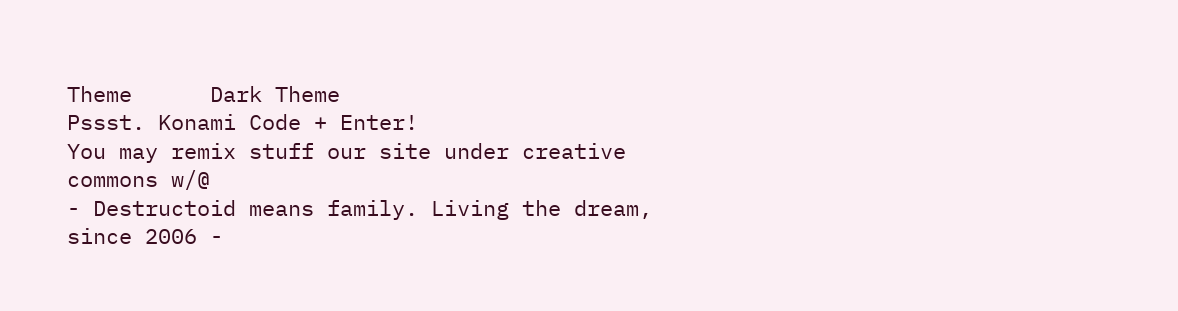Theme      Dark Theme
Pssst. Konami Code + Enter!
You may remix stuff our site under creative commons w/@
- Destructoid means family. Living the dream, since 2006 -